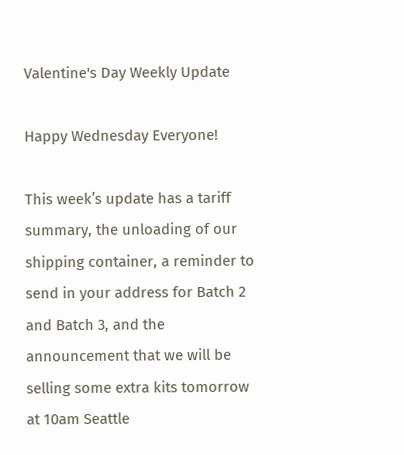Valentine's Day Weekly Update

Happy Wednesday Everyone!

This week’s update has a tariff summary, the unloading of our shipping container, a reminder to send in your address for Batch 2 and Batch 3, and the announcement that we will be selling some extra kits tomorrow at 10am Seattle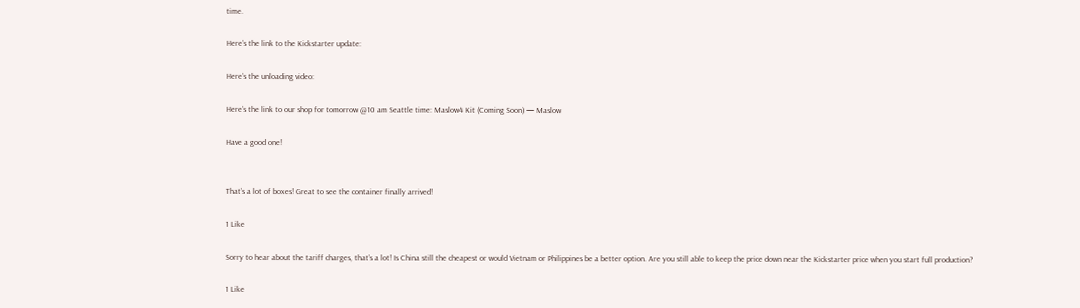time.

Here’s the link to the Kickstarter update:

Here’s the unloading video:

Here’s the link to our shop for tomorrow @10 am Seattle time: Maslow4 Kit (Coming Soon) — Maslow

Have a good one!


That’s a lot of boxes! Great to see the container finally arrived!

1 Like

Sorry to hear about the tariff charges, that’s a lot! Is China still the cheapest or would Vietnam or Philippines be a better option. Are you still able to keep the price down near the Kickstarter price when you start full production?

1 Like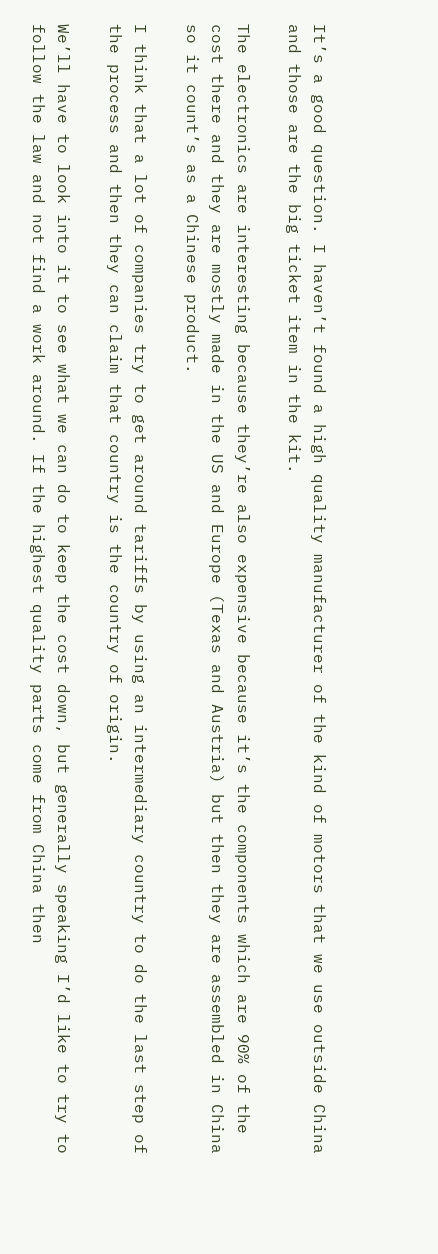It’s a good question. I haven’t found a high quality manufacturer of the kind of motors that we use outside China and those are the big ticket item in the kit.

The electronics are interesting because they’re also expensive because it’s the components which are 90% of the cost there and they are mostly made in the US and Europe (Texas and Austria) but then they are assembled in China so it count’s as a Chinese product.

I think that a lot of companies try to get around tariffs by using an intermediary country to do the last step of the process and then they can claim that country is the country of origin.

We’ll have to look into it to see what we can do to keep the cost down, but generally speaking I’d like to try to follow the law and not find a work around. If the highest quality parts come from China then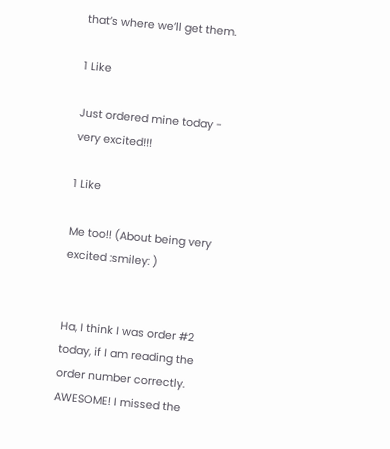that’s where we’ll get them.

1 Like

Just ordered mine today - very excited!!!

1 Like

Me too!! (About being very excited :smiley: )


Ha, I think I was order #2 today, if I am reading the order number correctly. AWESOME! I missed the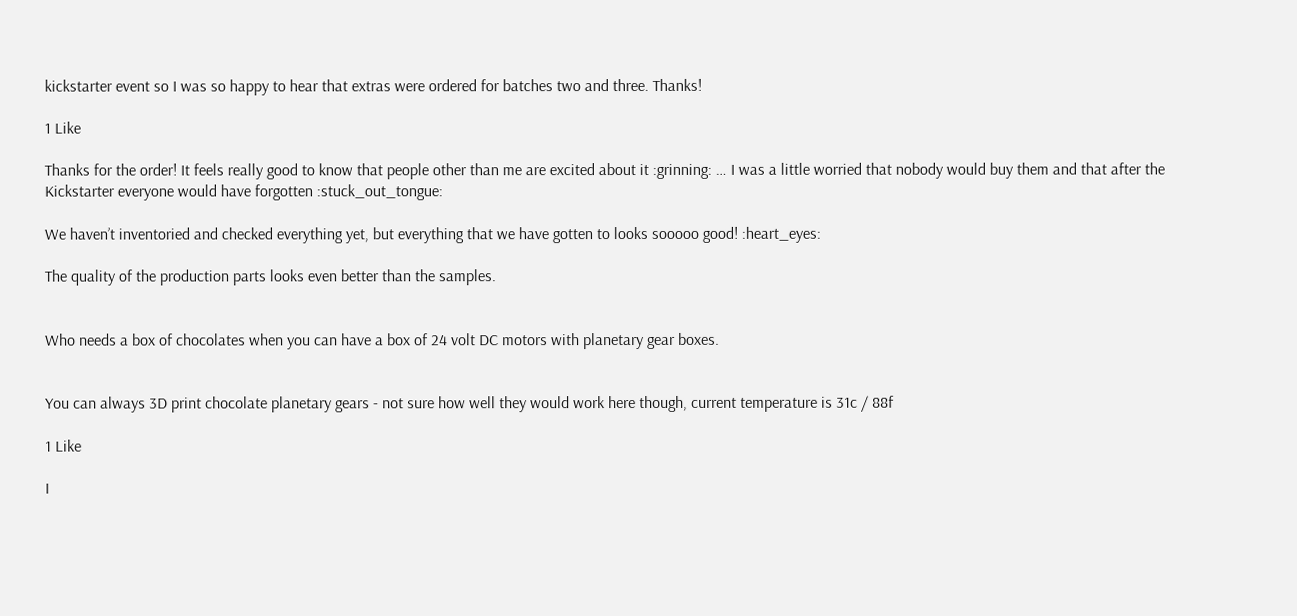kickstarter event so I was so happy to hear that extras were ordered for batches two and three. Thanks!

1 Like

Thanks for the order! It feels really good to know that people other than me are excited about it :grinning: … I was a little worried that nobody would buy them and that after the Kickstarter everyone would have forgotten :stuck_out_tongue:

We haven’t inventoried and checked everything yet, but everything that we have gotten to looks sooooo good! :heart_eyes:

The quality of the production parts looks even better than the samples.


Who needs a box of chocolates when you can have a box of 24 volt DC motors with planetary gear boxes.


You can always 3D print chocolate planetary gears - not sure how well they would work here though, current temperature is 31c / 88f

1 Like

I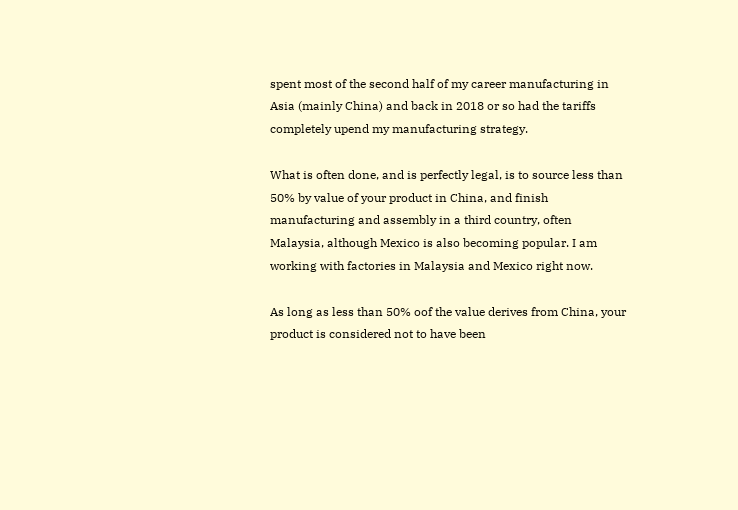spent most of the second half of my career manufacturing in Asia (mainly China) and back in 2018 or so had the tariffs completely upend my manufacturing strategy.

What is often done, and is perfectly legal, is to source less than 50% by value of your product in China, and finish manufacturing and assembly in a third country, often Malaysia, although Mexico is also becoming popular. I am working with factories in Malaysia and Mexico right now.

As long as less than 50% oof the value derives from China, your product is considered not to have been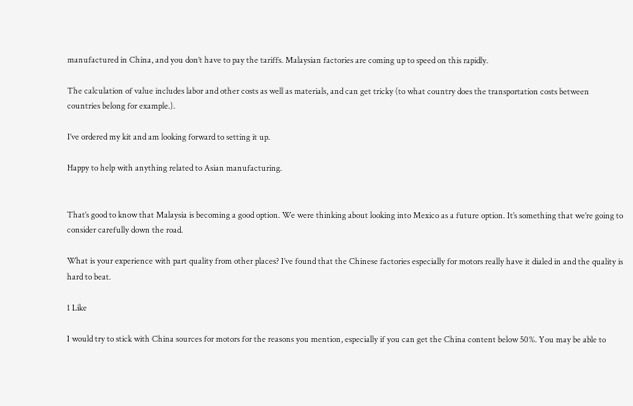manufactured in China, and you don’t have to pay the tariffs. Malaysian factories are coming up to speed on this rapidly.

The calculation of value includes labor and other costs as well as materials, and can get tricky (to what country does the transportation costs between countries belong for example.).

I’ve ordered my kit and am looking forward to setting it up.

Happy to help with anything related to Asian manufacturing.


That’s good to know that Malaysia is becoming a good option. We were thinking about looking into Mexico as a future option. It’s something that we’re going to consider carefully down the road.

What is your experience with part quality from other places? I’ve found that the Chinese factories especially for motors really have it dialed in and the quality is hard to beat.

1 Like

I would try to stick with China sources for motors for the reasons you mention, especially if you can get the China content below 50%. You may be able to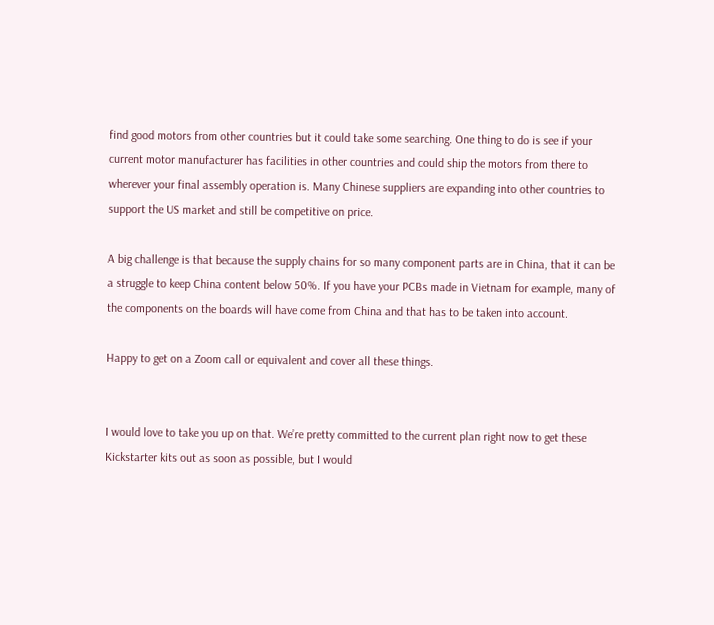find good motors from other countries but it could take some searching. One thing to do is see if your current motor manufacturer has facilities in other countries and could ship the motors from there to wherever your final assembly operation is. Many Chinese suppliers are expanding into other countries to support the US market and still be competitive on price.

A big challenge is that because the supply chains for so many component parts are in China, that it can be a struggle to keep China content below 50%. If you have your PCBs made in Vietnam for example, many of the components on the boards will have come from China and that has to be taken into account.

Happy to get on a Zoom call or equivalent and cover all these things.


I would love to take you up on that. We’re pretty committed to the current plan right now to get these Kickstarter kits out as soon as possible, but I would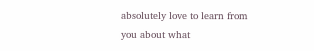absolutely love to learn from you about what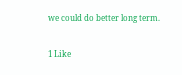we could do better long term.

1 Like